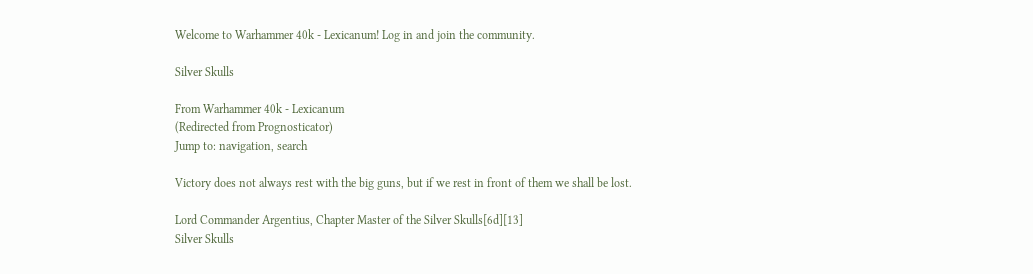Welcome to Warhammer 40k - Lexicanum! Log in and join the community.

Silver Skulls

From Warhammer 40k - Lexicanum
(Redirected from Prognosticator)
Jump to: navigation, search

Victory does not always rest with the big guns, but if we rest in front of them we shall be lost.

Lord Commander Argentius, Chapter Master of the Silver Skulls[6d][13]
Silver Skulls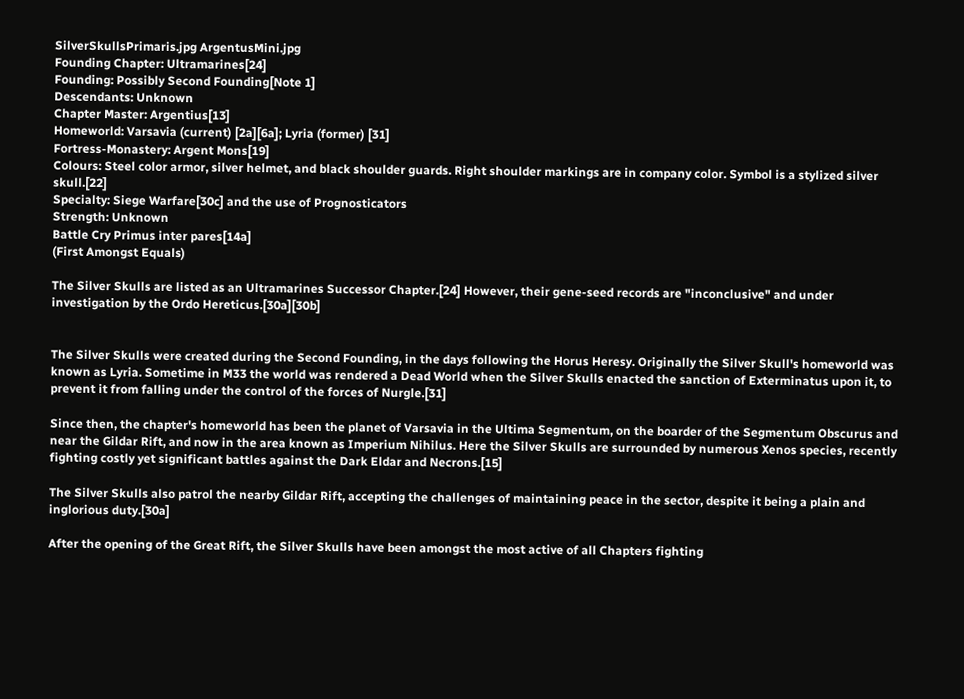SilverSkullsPrimaris.jpg ArgentusMini.jpg
Founding Chapter: Ultramarines[24]
Founding: Possibly Second Founding[Note 1]
Descendants: Unknown
Chapter Master: Argentius[13]
Homeworld: Varsavia (current) [2a][6a]; Lyria (former) [31]
Fortress-Monastery: Argent Mons[19]
Colours: Steel color armor, silver helmet, and black shoulder guards. Right shoulder markings are in company color. Symbol is a stylized silver skull.[22]
Specialty: Siege Warfare[30c] and the use of Prognosticators
Strength: Unknown
Battle Cry Primus inter pares[14a]
(First Amongst Equals)

The Silver Skulls are listed as an Ultramarines Successor Chapter.[24] However, their gene-seed records are "inconclusive" and under investigation by the Ordo Hereticus.[30a][30b]


The Silver Skulls were created during the Second Founding, in the days following the Horus Heresy. Originally the Silver Skull's homeworld was known as Lyria. Sometime in M33 the world was rendered a Dead World when the Silver Skulls enacted the sanction of Exterminatus upon it, to prevent it from falling under the control of the forces of Nurgle.[31]

Since then, the chapter's homeworld has been the planet of Varsavia in the Ultima Segmentum, on the boarder of the Segmentum Obscurus and near the Gildar Rift, and now in the area known as Imperium Nihilus. Here the Silver Skulls are surrounded by numerous Xenos species, recently fighting costly yet significant battles against the Dark Eldar and Necrons.[15]

The Silver Skulls also patrol the nearby Gildar Rift, accepting the challenges of maintaining peace in the sector, despite it being a plain and inglorious duty.[30a]

After the opening of the Great Rift, the Silver Skulls have been amongst the most active of all Chapters fighting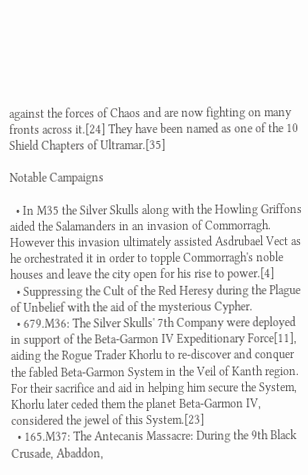against the forces of Chaos and are now fighting on many fronts across it.[24] They have been named as one of the 10 Shield Chapters of Ultramar.[35]

Notable Campaigns

  • In M35 the Silver Skulls along with the Howling Griffons aided the Salamanders in an invasion of Commorragh. However this invasion ultimately assisted Asdrubael Vect as he orchestrated it in order to topple Commorragh's noble houses and leave the city open for his rise to power.[4]
  • Suppressing the Cult of the Red Heresy during the Plague of Unbelief with the aid of the mysterious Cypher.
  • 679.M36: The Silver Skulls' 7th Company were deployed in support of the Beta-Garmon IV Expeditionary Force[11], aiding the Rogue Trader Khorlu to re-discover and conquer the fabled Beta-Garmon System in the Veil of Kanth region. For their sacrifice and aid in helping him secure the System, Khorlu later ceded them the planet Beta-Garmon IV, considered the jewel of this System.[23]
  • 165.M37: The Antecanis Massacre: During the 9th Black Crusade, Abaddon,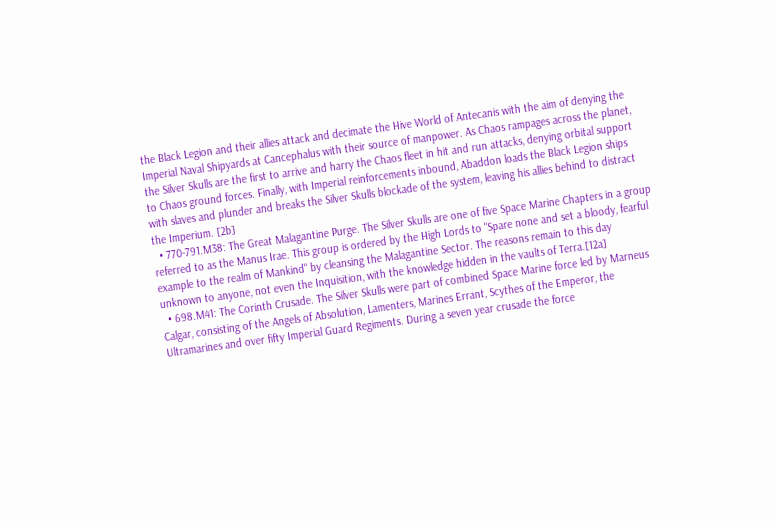the Black Legion and their allies attack and decimate the Hive World of Antecanis with the aim of denying the Imperial Naval Shipyards at Cancephalus with their source of manpower. As Chaos rampages across the planet, the Silver Skulls are the first to arrive and harry the Chaos fleet in hit and run attacks, denying orbital support to Chaos ground forces. Finally, with Imperial reinforcements inbound, Abaddon loads the Black Legion ships with slaves and plunder and breaks the Silver Skulls blockade of the system, leaving his allies behind to distract the Imperium. [2b]
  • 770-791.M38: The Great Malagantine Purge. The Silver Skulls are one of five Space Marine Chapters in a group referred to as the Manus Irae. This group is ordered by the High Lords to "Spare none and set a bloody, fearful example to the realm of Mankind" by cleansing the Malagantine Sector. The reasons remain to this day unknown to anyone, not even the Inquisition, with the knowledge hidden in the vaults of Terra.[12a]
  • 698.M41: The Corinth Crusade. The Silver Skulls were part of combined Space Marine force led by Marneus Calgar, consisting of the Angels of Absolution, Lamenters, Marines Errant, Scythes of the Emperor, the Ultramarines and over fifty Imperial Guard Regiments. During a seven year crusade the force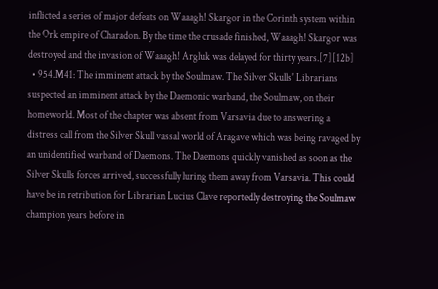inflicted a series of major defeats on Waaagh! Skargor in the Corinth system within the Ork empire of Charadon. By the time the crusade finished, Waaagh! Skargor was destroyed and the invasion of Waaagh! Argluk was delayed for thirty years.[7][12b]
  • 954.M41: The imminent attack by the Soulmaw. The Silver Skulls' Librarians suspected an imminent attack by the Daemonic warband, the Soulmaw, on their homeworld. Most of the chapter was absent from Varsavia due to answering a distress call from the Silver Skull vassal world of Aragave which was being ravaged by an unidentified warband of Daemons. The Daemons quickly vanished as soon as the Silver Skulls forces arrived, successfully luring them away from Varsavia. This could have be in retribution for Librarian Lucius Clave reportedly destroying the Soulmaw champion years before in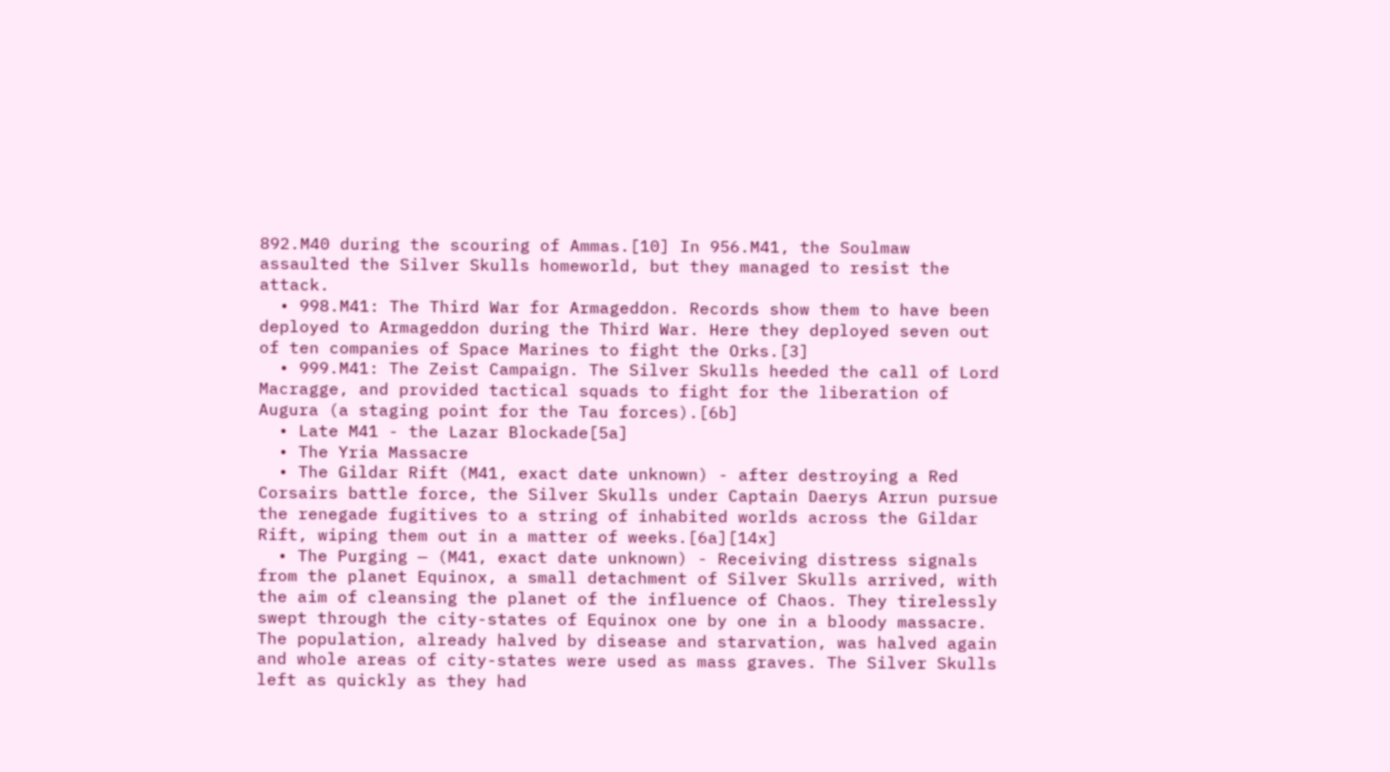892.M40 during the scouring of Ammas.[10] In 956.M41, the Soulmaw assaulted the Silver Skulls homeworld, but they managed to resist the attack.
  • 998.M41: The Third War for Armageddon. Records show them to have been deployed to Armageddon during the Third War. Here they deployed seven out of ten companies of Space Marines to fight the Orks.[3]
  • 999.M41: The Zeist Campaign. The Silver Skulls heeded the call of Lord Macragge, and provided tactical squads to fight for the liberation of Augura (a staging point for the Tau forces).[6b]
  • Late M41 - the Lazar Blockade[5a]
  • The Yria Massacre
  • The Gildar Rift (M41, exact date unknown) - after destroying a Red Corsairs battle force, the Silver Skulls under Captain Daerys Arrun pursue the renegade fugitives to a string of inhabited worlds across the Gildar Rift, wiping them out in a matter of weeks.[6a][14x]
  • The Purging — (M41, exact date unknown) - Receiving distress signals from the planet Equinox, a small detachment of Silver Skulls arrived, with the aim of cleansing the planet of the influence of Chaos. They tirelessly swept through the city-states of Equinox one by one in a bloody massacre. The population, already halved by disease and starvation, was halved again and whole areas of city-states were used as mass graves. The Silver Skulls left as quickly as they had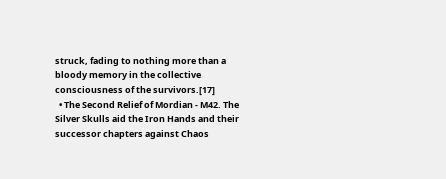struck, fading to nothing more than a bloody memory in the collective consciousness of the survivors.[17]
  • The Second Relief of Mordian - M42. The Silver Skulls aid the Iron Hands and their successor chapters against Chaos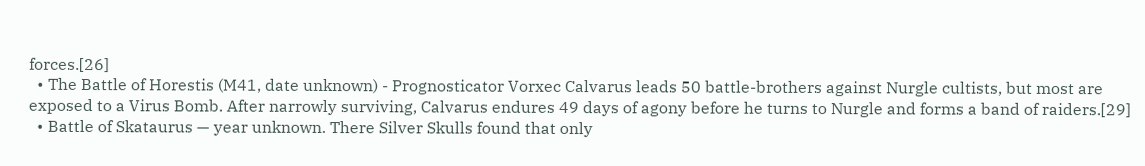forces.[26]
  • The Battle of Horestis (M41, date unknown) - Prognosticator Vorxec Calvarus leads 50 battle-brothers against Nurgle cultists, but most are exposed to a Virus Bomb. After narrowly surviving, Calvarus endures 49 days of agony before he turns to Nurgle and forms a band of raiders.[29]
  • Battle of Skataurus — year unknown. There Silver Skulls found that only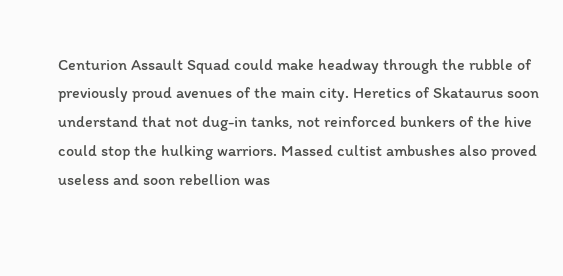Centurion Assault Squad could make headway through the rubble of previously proud avenues of the main city. Heretics of Skataurus soon understand that not dug-in tanks, not reinforced bunkers of the hive could stop the hulking warriors. Massed cultist ambushes also proved useless and soon rebellion was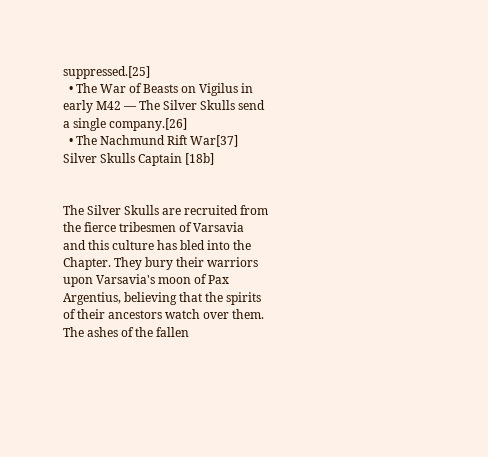suppressed.[25]
  • The War of Beasts on Vigilus in early M42 — The Silver Skulls send a single company.[26]
  • The Nachmund Rift War[37]
Silver Skulls Captain [18b]


The Silver Skulls are recruited from the fierce tribesmen of Varsavia and this culture has bled into the Chapter. They bury their warriors upon Varsavia's moon of Pax Argentius, believing that the spirits of their ancestors watch over them. The ashes of the fallen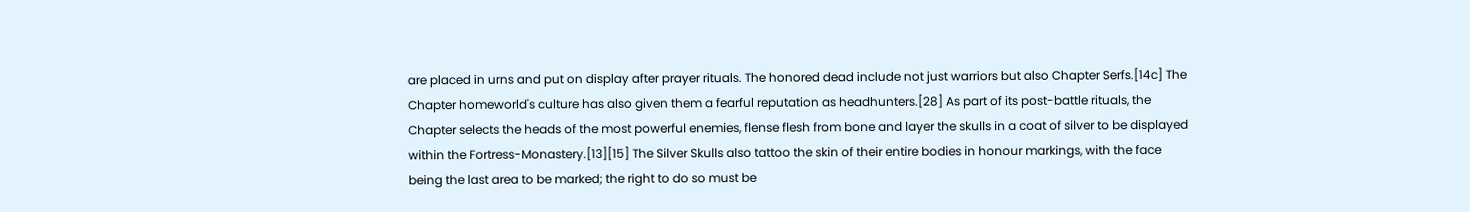are placed in urns and put on display after prayer rituals. The honored dead include not just warriors but also Chapter Serfs.[14c] The Chapter homeworld's culture has also given them a fearful reputation as headhunters.[28] As part of its post-battle rituals, the Chapter selects the heads of the most powerful enemies, flense flesh from bone and layer the skulls in a coat of silver to be displayed within the Fortress-Monastery.[13][15] The Silver Skulls also tattoo the skin of their entire bodies in honour markings, with the face being the last area to be marked; the right to do so must be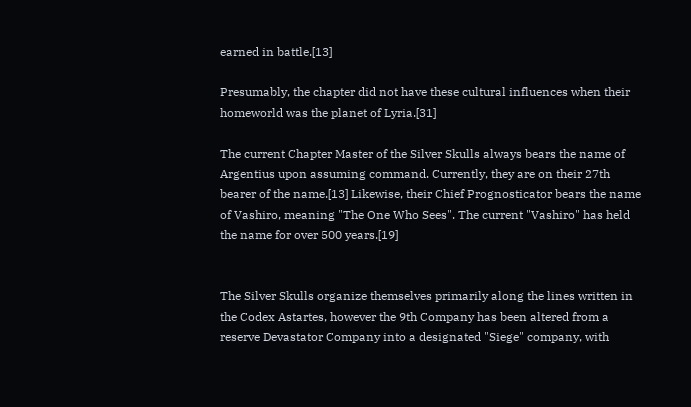earned in battle.[13]

Presumably, the chapter did not have these cultural influences when their homeworld was the planet of Lyria.[31]

The current Chapter Master of the Silver Skulls always bears the name of Argentius upon assuming command. Currently, they are on their 27th bearer of the name.[13] Likewise, their Chief Prognosticator bears the name of Vashiro, meaning "The One Who Sees". The current "Vashiro" has held the name for over 500 years.[19]


The Silver Skulls organize themselves primarily along the lines written in the Codex Astartes, however the 9th Company has been altered from a reserve Devastator Company into a designated "Siege" company, with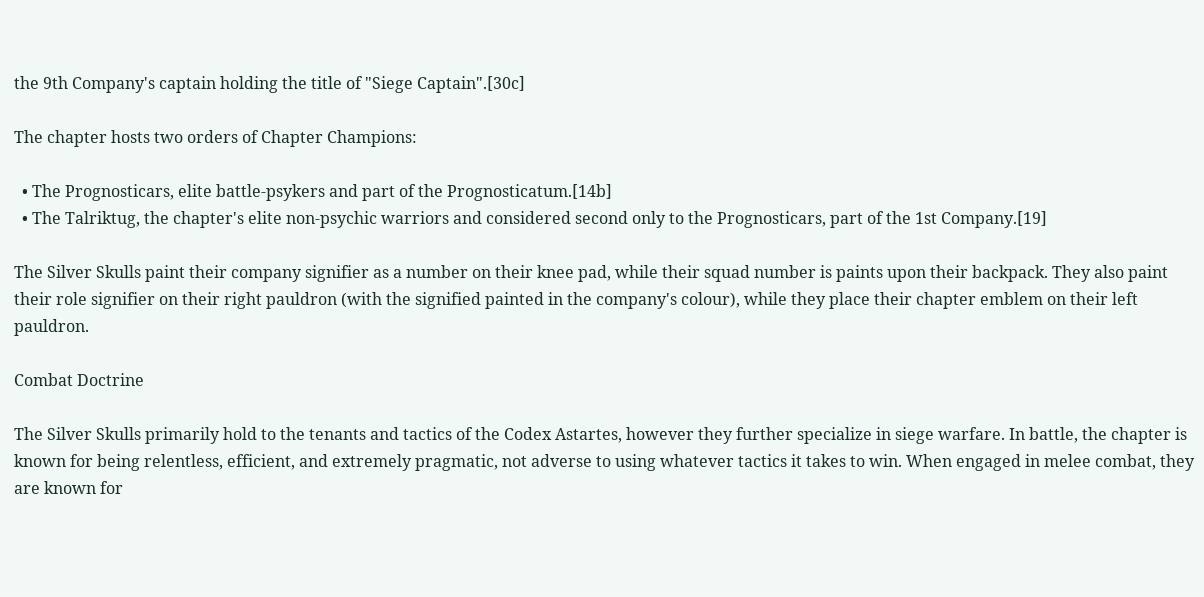the 9th Company's captain holding the title of "Siege Captain".[30c]

The chapter hosts two orders of Chapter Champions:

  • The Prognosticars, elite battle-psykers and part of the Prognosticatum.[14b]
  • The Talriktug, the chapter's elite non-psychic warriors and considered second only to the Prognosticars, part of the 1st Company.[19]

The Silver Skulls paint their company signifier as a number on their knee pad, while their squad number is paints upon their backpack. They also paint their role signifier on their right pauldron (with the signified painted in the company's colour), while they place their chapter emblem on their left pauldron.

Combat Doctrine

The Silver Skulls primarily hold to the tenants and tactics of the Codex Astartes, however they further specialize in siege warfare. In battle, the chapter is known for being relentless, efficient, and extremely pragmatic, not adverse to using whatever tactics it takes to win. When engaged in melee combat, they are known for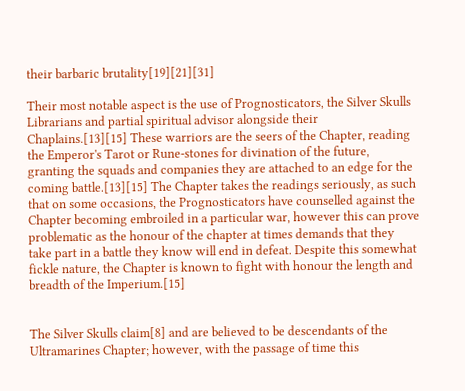their barbaric brutality[19][21][31]

Their most notable aspect is the use of Prognosticators, the Silver Skulls Librarians and partial spiritual advisor alongside their Chaplains.[13][15] These warriors are the seers of the Chapter, reading the Emperor's Tarot or Rune-stones for divination of the future, granting the squads and companies they are attached to an edge for the coming battle.[13][15] The Chapter takes the readings seriously, as such that on some occasions, the Prognosticators have counselled against the Chapter becoming embroiled in a particular war, however this can prove problematic as the honour of the chapter at times demands that they take part in a battle they know will end in defeat. Despite this somewhat fickle nature, the Chapter is known to fight with honour the length and breadth of the Imperium.[15]


The Silver Skulls claim[8] and are believed to be descendants of the Ultramarines Chapter; however, with the passage of time this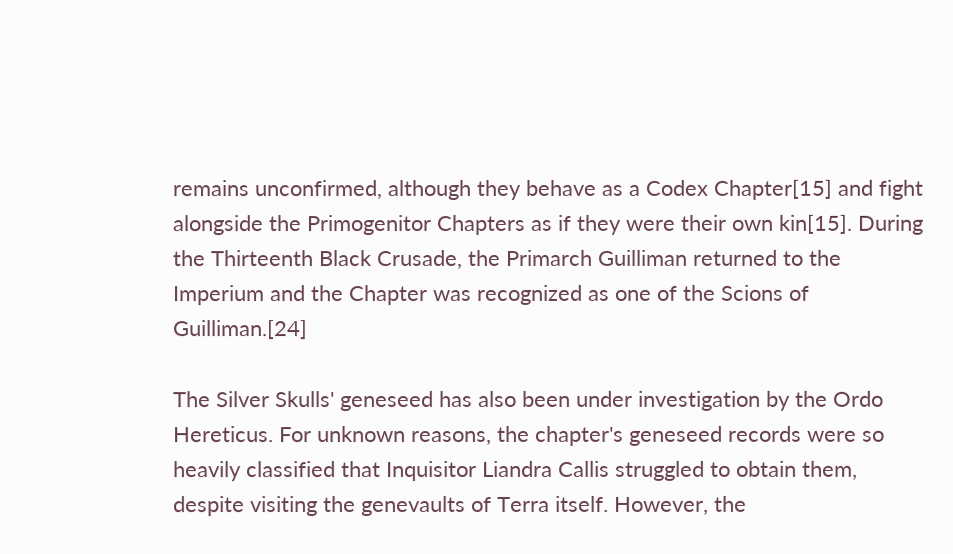remains unconfirmed, although they behave as a Codex Chapter[15] and fight alongside the Primogenitor Chapters as if they were their own kin[15]. During the Thirteenth Black Crusade, the Primarch Guilliman returned to the Imperium and the Chapter was recognized as one of the Scions of Guilliman.[24]

The Silver Skulls' geneseed has also been under investigation by the Ordo Hereticus. For unknown reasons, the chapter's geneseed records were so heavily classified that Inquisitor Liandra Callis struggled to obtain them, despite visiting the genevaults of Terra itself. However, the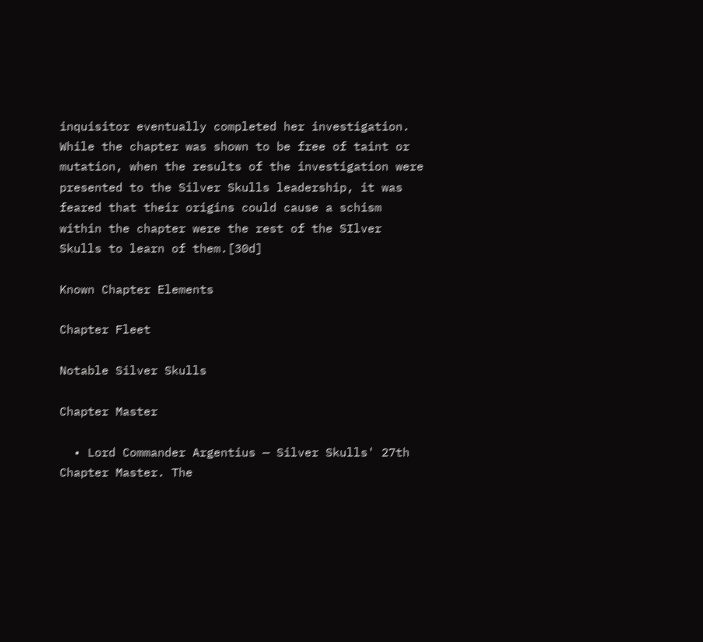inquisitor eventually completed her investigation. While the chapter was shown to be free of taint or mutation, when the results of the investigation were presented to the Silver Skulls leadership, it was feared that their origins could cause a schism within the chapter were the rest of the SIlver Skulls to learn of them.[30d]

Known Chapter Elements

Chapter Fleet

Notable Silver Skulls

Chapter Master

  • Lord Commander Argentius — Silver Skulls' 27th Chapter Master. The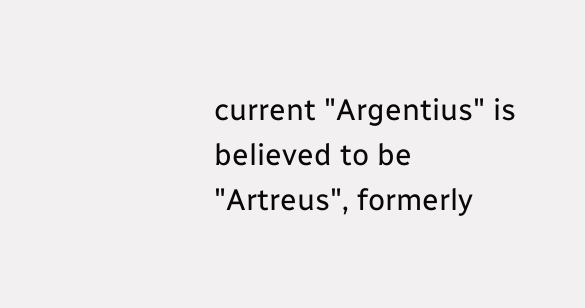current "Argentius" is believed to be "Artreus", formerly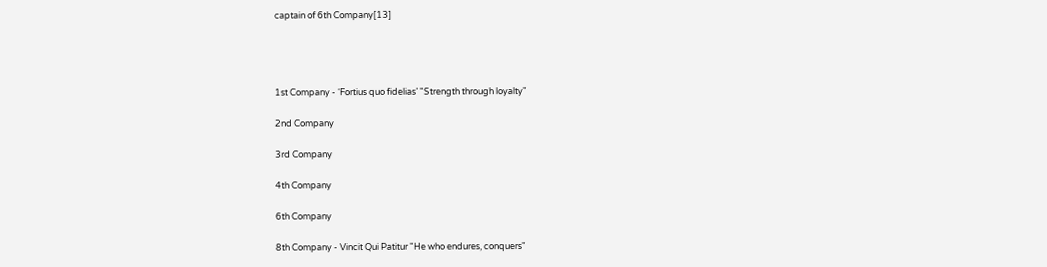captain of 6th Company[13]




1st Company - ‘Fortius quo fidelias’ "Strength through loyalty"

2nd Company

3rd Company

4th Company

6th Company

8th Company - Vincit Qui Patitur "He who endures, conquers"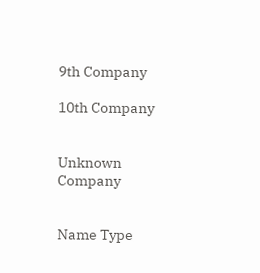9th Company

10th Company


Unknown Company


Name Type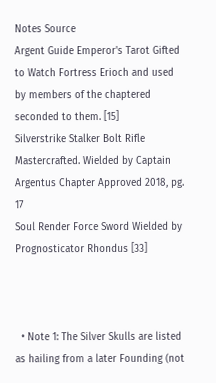Notes Source
Argent Guide Emperor's Tarot Gifted to Watch Fortress Erioch and used by members of the chaptered seconded to them. [15]
Silverstrike Stalker Bolt Rifle Mastercrafted. Wielded by Captain Argentus Chapter Approved 2018, pg. 17
Soul Render Force Sword Wielded by Prognosticator Rhondus [33]



  • Note 1: The Silver Skulls are listed as hailing from a later Founding (not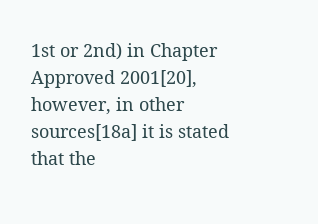1st or 2nd) in Chapter Approved 2001[20], however, in other sources[18a] it is stated that the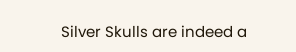Silver Skulls are indeed a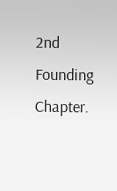2nd Founding Chapter.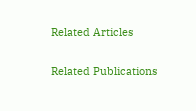Related Articles

Related Publications